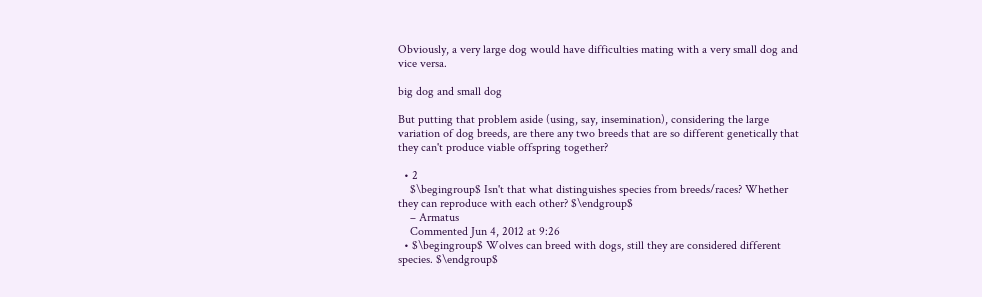Obviously, a very large dog would have difficulties mating with a very small dog and vice versa.

big dog and small dog

But putting that problem aside (using, say, insemination), considering the large variation of dog breeds, are there any two breeds that are so different genetically that they can't produce viable offspring together?

  • 2
    $\begingroup$ Isn't that what distinguishes species from breeds/races? Whether they can reproduce with each other? $\endgroup$
    – Armatus
    Commented Jun 4, 2012 at 9:26
  • $\begingroup$ Wolves can breed with dogs, still they are considered different species. $\endgroup$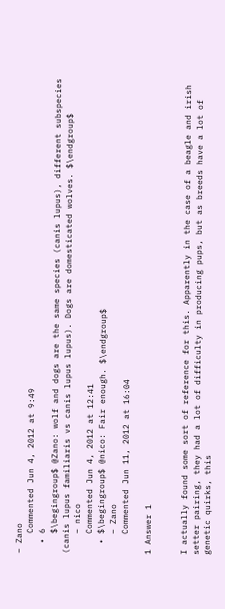– Zano
    Commented Jun 4, 2012 at 9:49
  • 6
    $\begingroup$ @Zano: wolf and dogs are the same species (canis lupus), different subspecies (canis lupus familiaris vs canis lupus lupus). Dogs are domesticated wolves. $\endgroup$
    – nico
    Commented Jun 4, 2012 at 12:41
  • $\begingroup$ @nico: Fair enough. $\endgroup$
    – Zano
    Commented Jun 11, 2012 at 16:04

1 Answer 1


I actually found some sort of reference for this. Apparently in the case of a beagle and irish setter pairing, they had a lot of difficulty in producing pups, but as breeds have a lot of genetic quirks, this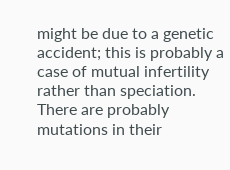might be due to a genetic accident; this is probably a case of mutual infertility rather than speciation. There are probably mutations in their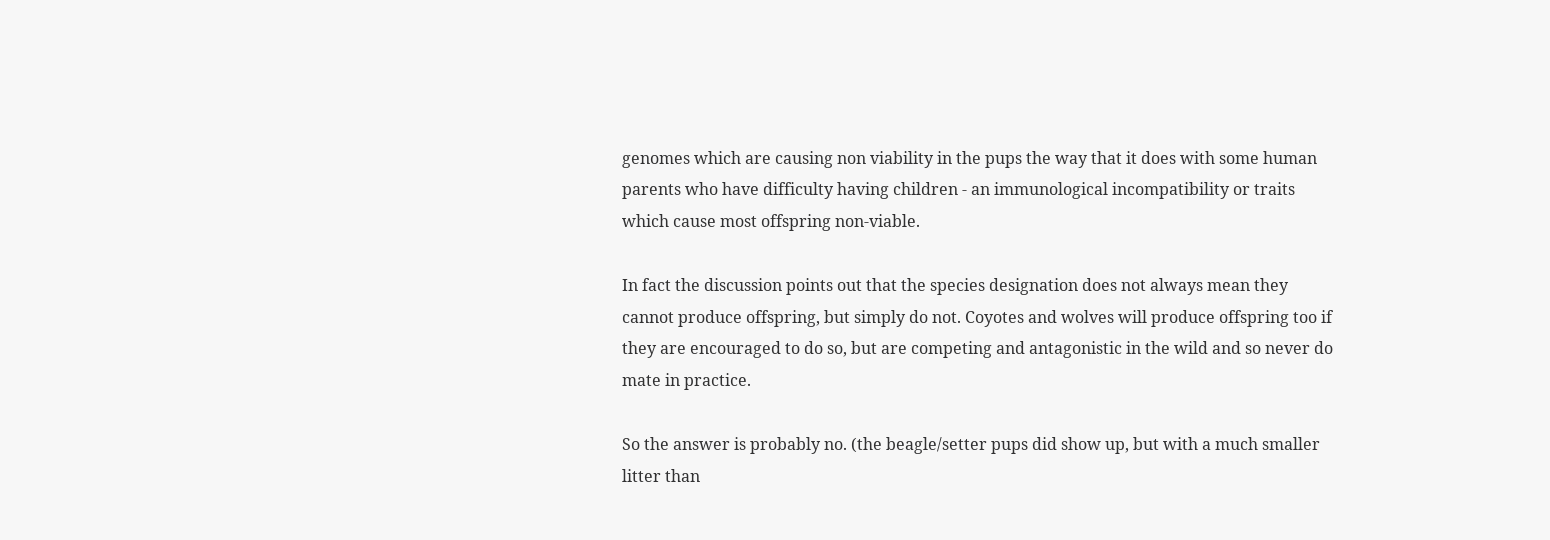genomes which are causing non viability in the pups the way that it does with some human parents who have difficulty having children - an immunological incompatibility or traits which cause most offspring non-viable.

In fact the discussion points out that the species designation does not always mean they cannot produce offspring, but simply do not. Coyotes and wolves will produce offspring too if they are encouraged to do so, but are competing and antagonistic in the wild and so never do mate in practice.

So the answer is probably no. (the beagle/setter pups did show up, but with a much smaller litter than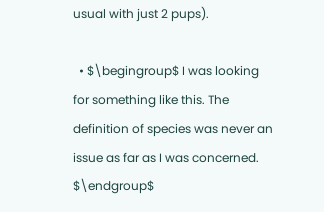usual with just 2 pups).

  • $\begingroup$ I was looking for something like this. The definition of species was never an issue as far as I was concerned. $\endgroup$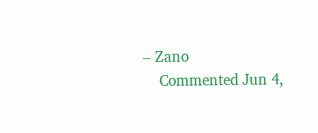– Zano
    Commented Jun 4,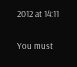2012 at 14:11

You must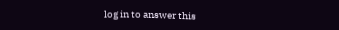log in to answer this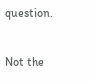question.

Not the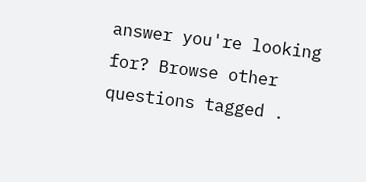answer you're looking for? Browse other questions tagged .